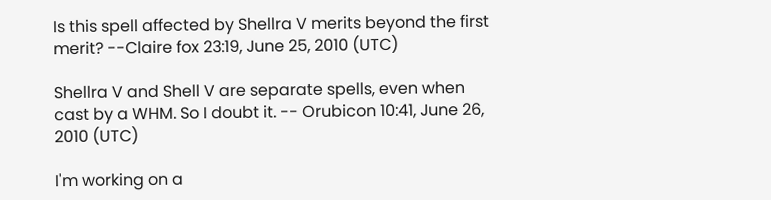Is this spell affected by Shellra V merits beyond the first merit? --Claire fox 23:19, June 25, 2010 (UTC)

Shellra V and Shell V are separate spells, even when cast by a WHM. So I doubt it. -- Orubicon 10:41, June 26, 2010 (UTC)

I'm working on a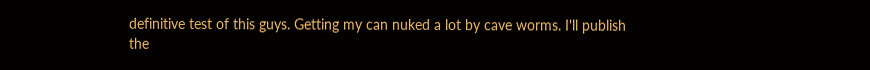definitive test of this guys. Getting my can nuked a lot by cave worms. I'll publish the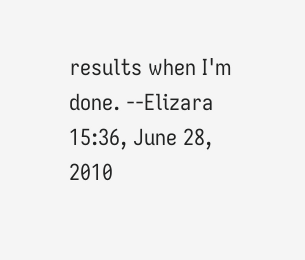results when I'm done. --Elizara 15:36, June 28, 2010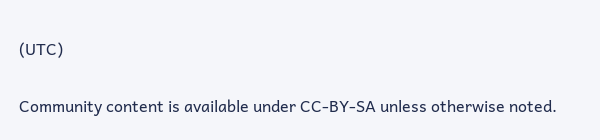(UTC)

Community content is available under CC-BY-SA unless otherwise noted.